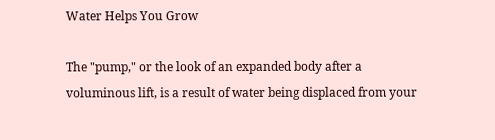Water Helps You Grow

The "pump," or the look of an expanded body after a voluminous lift, is a result of water being displaced from your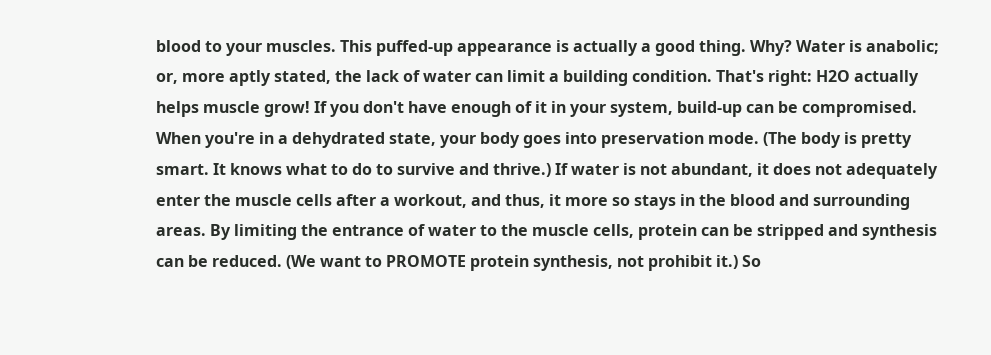blood to your muscles. This puffed-up appearance is actually a good thing. Why? Water is anabolic; or, more aptly stated, the lack of water can limit a building condition. That's right: H2O actually helps muscle grow! If you don't have enough of it in your system, build-up can be compromised. When you're in a dehydrated state, your body goes into preservation mode. (The body is pretty smart. It knows what to do to survive and thrive.) If water is not abundant, it does not adequately enter the muscle cells after a workout, and thus, it more so stays in the blood and surrounding areas. By limiting the entrance of water to the muscle cells, protein can be stripped and synthesis can be reduced. (We want to PROMOTE protein synthesis, not prohibit it.) So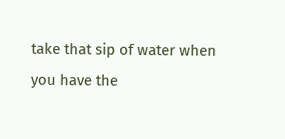take that sip of water when you have the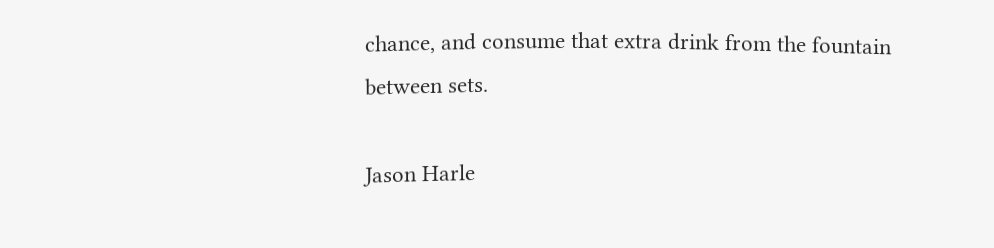chance, and consume that extra drink from the fountain between sets.

Jason Harle